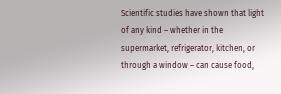Scientific studies have shown that light of any kind – whether in the supermarket, refrigerator, kitchen, or through a window – can cause food,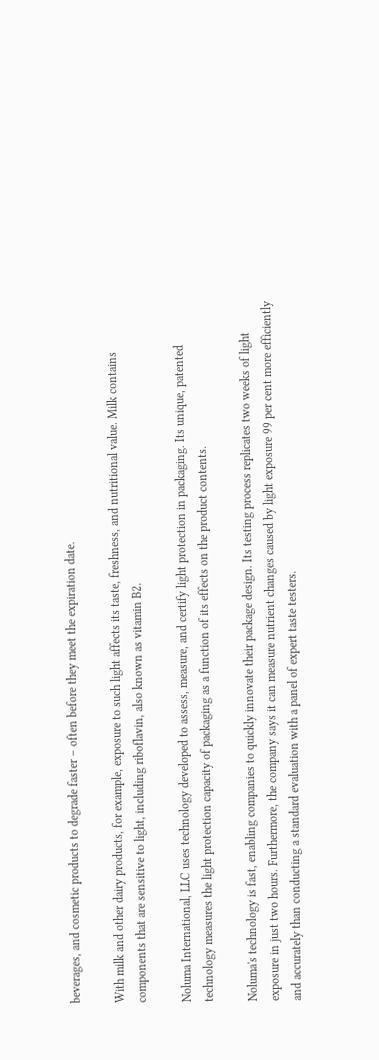beverages, and cosmetic products to degrade faster – often before they meet the expiration date.

With milk and other dairy products, for example, exposure to such light affects its taste, freshness, and nutritional value. Milk contains components that are sensitive to light, including riboflavin, also known as vitamin B2.

Noluma International, LLC uses technology developed to assess, measure, and certify light protection in packaging. Its unique, patented technology measures the light protection capacity of packaging as a function of its effects on the product contents.

Noluma's technology is fast, enabling companies to quickly innovate their package design. Its testing process replicates two weeks of light exposure in just two hours. Furthermore, the company says it can measure nutrient changes caused by light exposure 99 per cent more efficiently and accurately than conducting a standard evaluation with a panel of expert taste testers.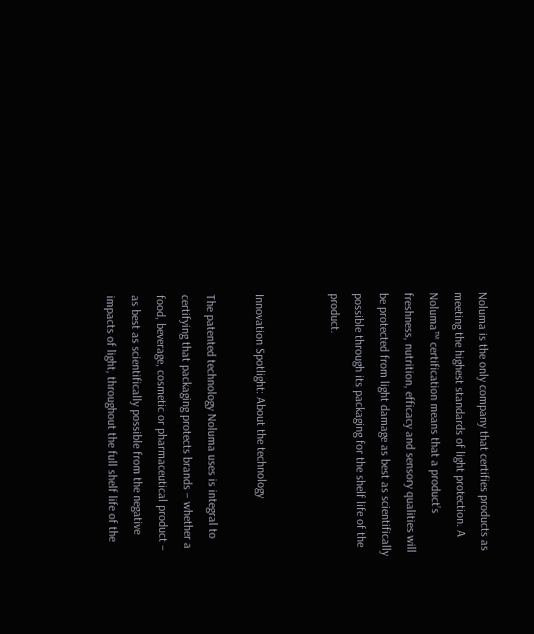Noluma is the only company that certifies products as meeting the highest standards of light protection. A Noluma™ certification means that a product’s freshness, nutrition, efficacy and sensory qualities will be protected from light damage as best as scientifically possible through its packaging for the shelf life of the product.


Innovation Spotlight: About the technology

The patented technology Noluma uses is integral to certifying that packaging protects brands – whether a food, beverage, cosmetic or pharmaceutical product – as best as scientifically possible from the negative impacts of light, throughout the full shelf life of the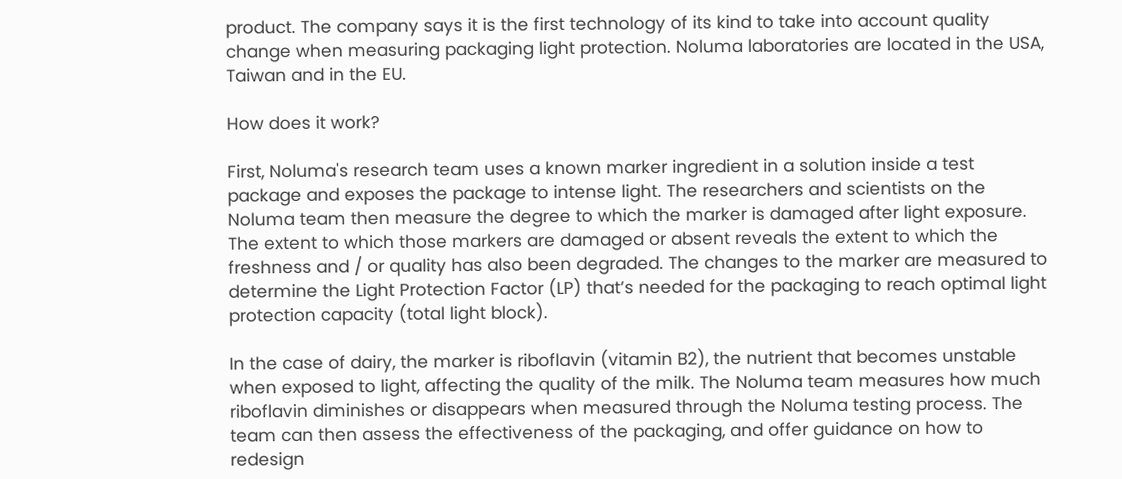product. The company says it is the first technology of its kind to take into account quality change when measuring packaging light protection. Noluma laboratories are located in the USA, Taiwan and in the EU.

How does it work?

First, Noluma's research team uses a known marker ingredient in a solution inside a test package and exposes the package to intense light. The researchers and scientists on the Noluma team then measure the degree to which the marker is damaged after light exposure. The extent to which those markers are damaged or absent reveals the extent to which the freshness and / or quality has also been degraded. The changes to the marker are measured to determine the Light Protection Factor (LP) that’s needed for the packaging to reach optimal light protection capacity (total light block).

In the case of dairy, the marker is riboflavin (vitamin B2), the nutrient that becomes unstable when exposed to light, affecting the quality of the milk. The Noluma team measures how much riboflavin diminishes or disappears when measured through the Noluma testing process. The team can then assess the effectiveness of the packaging, and offer guidance on how to redesign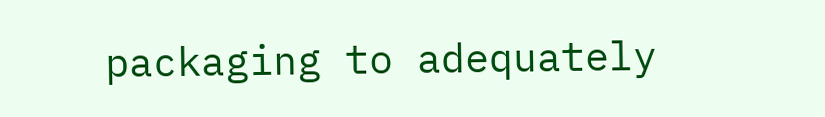packaging to adequately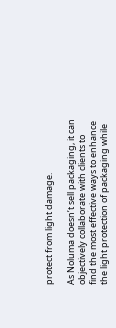protect from light damage.

As Noluma doesn’t sell packaging, it can objectively collaborate with clients to find the most effective ways to enhance the light protection of packaging while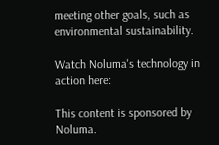meeting other goals, such as environmental sustainability.

Watch Noluma's technology in action here:

This content is sponsored by Noluma.